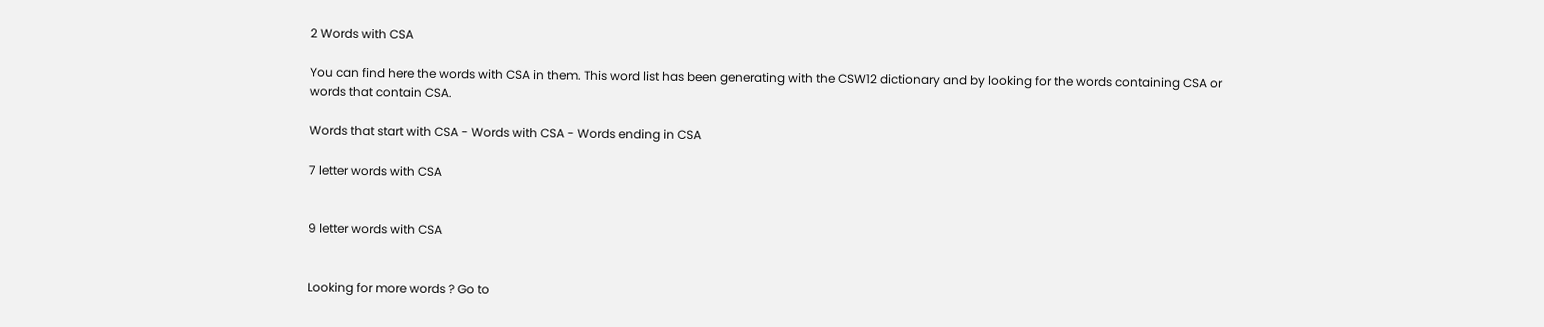2 Words with CSA

You can find here the words with CSA in them. This word list has been generating with the CSW12 dictionary and by looking for the words containing CSA or words that contain CSA.

Words that start with CSA - Words with CSA - Words ending in CSA

7 letter words with CSA


9 letter words with CSA


Looking for more words ? Go to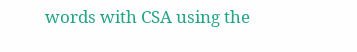words with CSA using the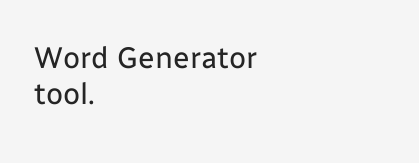Word Generator tool.